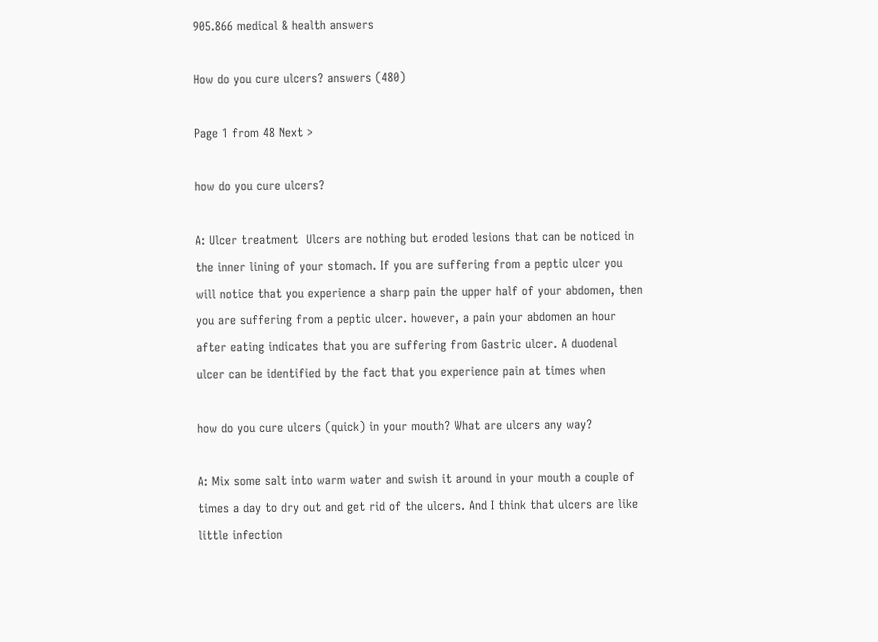905.866 medical & health answers

How do you cure ulcers? answers (480)

Page 1 from 48 Next >

how do you cure ulcers?

A: Ulcer treatment  Ulcers are nothing but eroded lesions that can be noticed in the inner lining of your stomach. If you are suffering from a peptic ulcer you will notice that you experience a sharp pain the upper half of your abdomen, then you are suffering from a peptic ulcer. however, a pain your abdomen an hour after eating indicates that you are suffering from Gastric ulcer. A duodenal ulcer can be identified by the fact that you experience pain at times when

how do you cure ulcers (quick) in your mouth? What are ulcers any way?

A: Mix some salt into warm water and swish it around in your mouth a couple of times a day to dry out and get rid of the ulcers. And I think that ulcers are like little infection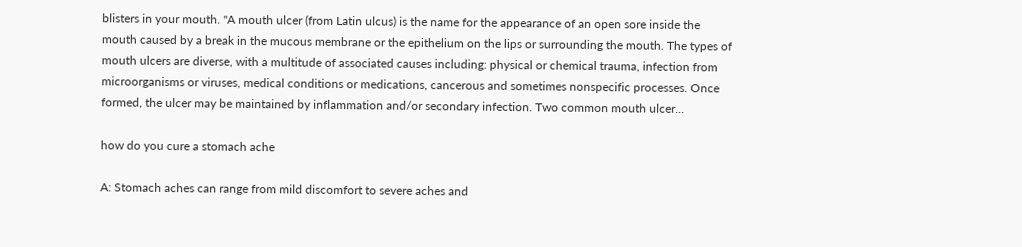blisters in your mouth. "A mouth ulcer (from Latin ulcus) is the name for the appearance of an open sore inside the mouth caused by a break in the mucous membrane or the epithelium on the lips or surrounding the mouth. The types of mouth ulcers are diverse, with a multitude of associated causes including: physical or chemical trauma, infection from microorganisms or viruses, medical conditions or medications, cancerous and sometimes nonspecific processes. Once formed, the ulcer may be maintained by inflammation and/or secondary infection. Two common mouth ulcer...

how do you cure a stomach ache

A: Stomach aches can range from mild discomfort to severe aches and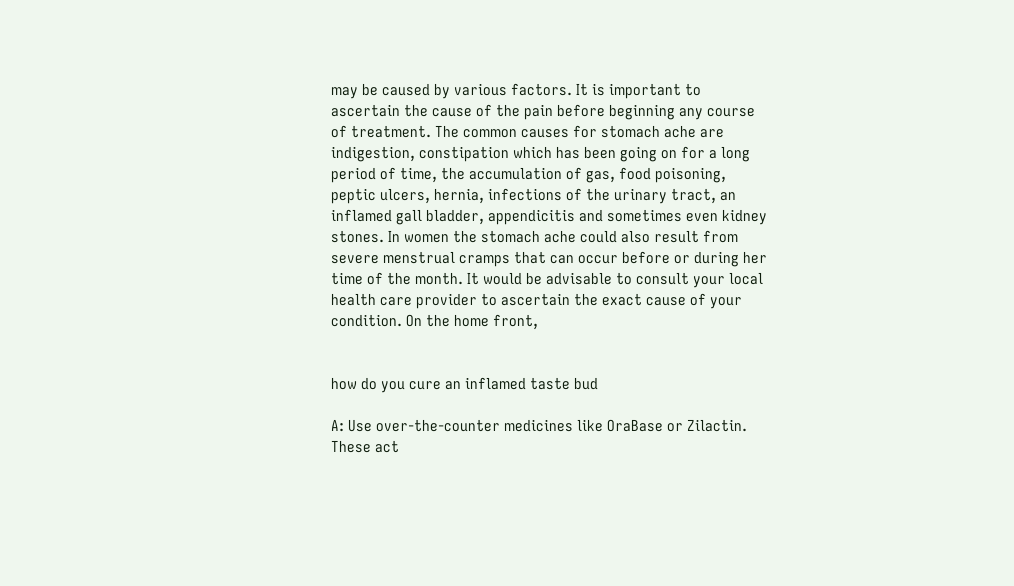may be caused by various factors. It is important to ascertain the cause of the pain before beginning any course of treatment. The common causes for stomach ache are indigestion, constipation which has been going on for a long period of time, the accumulation of gas, food poisoning, peptic ulcers, hernia, infections of the urinary tract, an inflamed gall bladder, appendicitis and sometimes even kidney stones. In women the stomach ache could also result from severe menstrual cramps that can occur before or during her time of the month. It would be advisable to consult your local health care provider to ascertain the exact cause of your condition. On the home front,


how do you cure an inflamed taste bud

A: Use over-the-counter medicines like OraBase or Zilactin. These act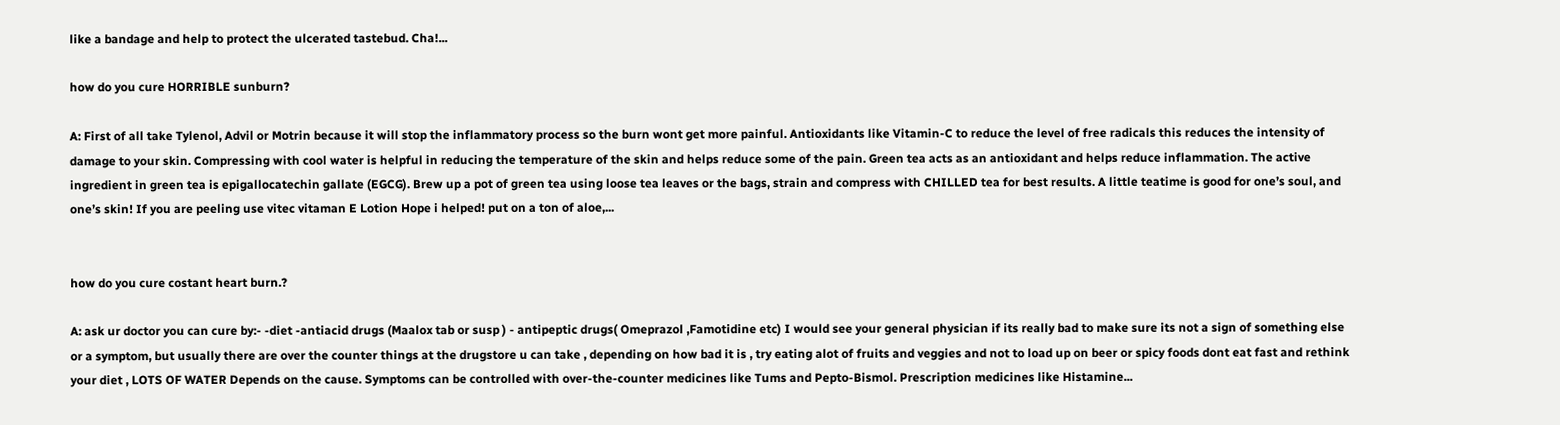like a bandage and help to protect the ulcerated tastebud. Cha!...

how do you cure HORRIBLE sunburn?

A: First of all take Tylenol, Advil or Motrin because it will stop the inflammatory process so the burn wont get more painful. Antioxidants like Vitamin-C to reduce the level of free radicals this reduces the intensity of damage to your skin. Compressing with cool water is helpful in reducing the temperature of the skin and helps reduce some of the pain. Green tea acts as an antioxidant and helps reduce inflammation. The active ingredient in green tea is epigallocatechin gallate (EGCG). Brew up a pot of green tea using loose tea leaves or the bags, strain and compress with CHILLED tea for best results. A little teatime is good for one’s soul, and one’s skin! If you are peeling use vitec vitaman E Lotion Hope i helped! put on a ton of aloe,...


how do you cure costant heart burn.?

A: ask ur doctor you can cure by:- -diet -antiacid drugs (Maalox tab or susp ) - antipeptic drugs( Omeprazol ,Famotidine etc) I would see your general physician if its really bad to make sure its not a sign of something else or a symptom, but usually there are over the counter things at the drugstore u can take , depending on how bad it is , try eating alot of fruits and veggies and not to load up on beer or spicy foods dont eat fast and rethink your diet , LOTS OF WATER Depends on the cause. Symptoms can be controlled with over-the-counter medicines like Tums and Pepto-Bismol. Prescription medicines like Histamine...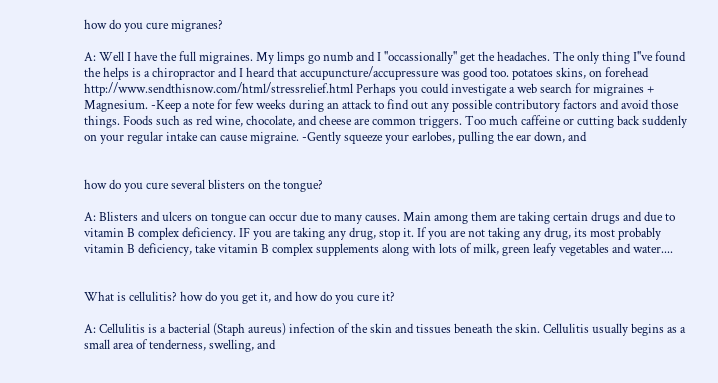how do you cure migranes?

A: Well I have the full migraines. My limps go numb and I ''occassionally'' get the headaches. The only thing I''ve found the helps is a chiropractor and I heard that accupuncture/accupressure was good too. potatoes skins, on forehead http://www.sendthisnow.com/html/stressrelief.html Perhaps you could investigate a web search for migraines + Magnesium. -Keep a note for few weeks during an attack to find out any possible contributory factors and avoid those things. Foods such as red wine, chocolate, and cheese are common triggers. Too much caffeine or cutting back suddenly on your regular intake can cause migraine. -Gently squeeze your earlobes, pulling the ear down, and


how do you cure several blisters on the tongue?

A: Blisters and ulcers on tongue can occur due to many causes. Main among them are taking certain drugs and due to vitamin B complex deficiency. IF you are taking any drug, stop it. If you are not taking any drug, its most probably vitamin B deficiency, take vitamin B complex supplements along with lots of milk, green leafy vegetables and water....


What is cellulitis? how do you get it, and how do you cure it?

A: Cellulitis is a bacterial (Staph aureus) infection of the skin and tissues beneath the skin. Cellulitis usually begins as a small area of tenderness, swelling, and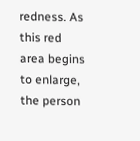redness. As this red area begins to enlarge, the person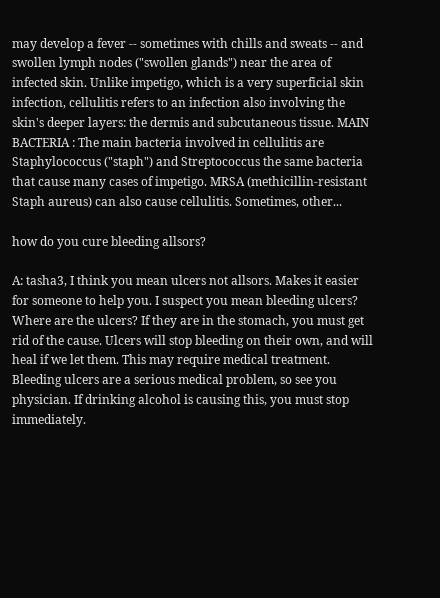may develop a fever -- sometimes with chills and sweats -- and swollen lymph nodes ("swollen glands") near the area of infected skin. Unlike impetigo, which is a very superficial skin infection, cellulitis refers to an infection also involving the skin's deeper layers: the dermis and subcutaneous tissue. MAIN BACTERIA : The main bacteria involved in cellulitis are Staphylococcus ("staph") and Streptococcus the same bacteria that cause many cases of impetigo. MRSA (methicillin-resistant Staph aureus) can also cause cellulitis. Sometimes, other...

how do you cure bleeding allsors?

A: tasha3, I think you mean ulcers not allsors. Makes it easier for someone to help you. I suspect you mean bleeding ulcers? Where are the ulcers? If they are in the stomach, you must get rid of the cause. Ulcers will stop bleeding on their own, and will heal if we let them. This may require medical treatment. Bleeding ulcers are a serious medical problem, so see you physician. If drinking alcohol is causing this, you must stop immediately.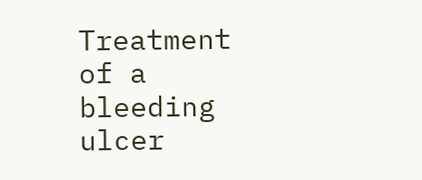Treatment of a bleeding ulcer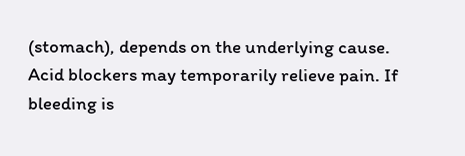(stomach), depends on the underlying cause. Acid blockers may temporarily relieve pain. If bleeding is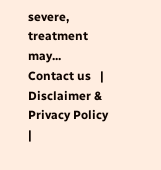severe, treatment may...
Contact us   |   Disclaimer & Privacy Policy   |